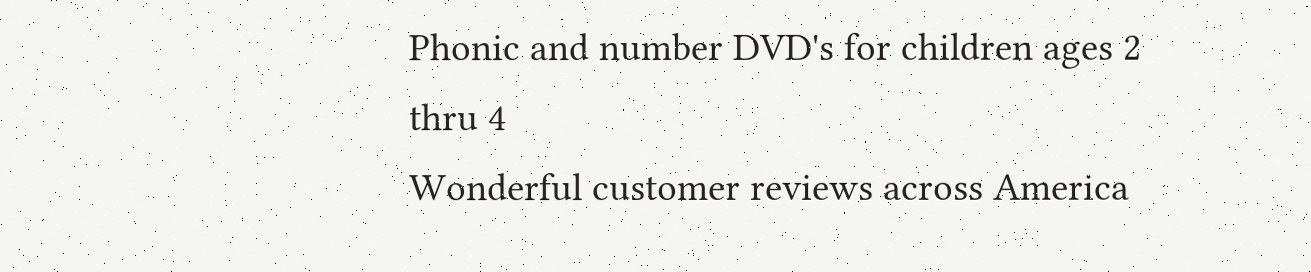Phonic and number DVD's for children ages 2 thru 4
Wonderful customer reviews across America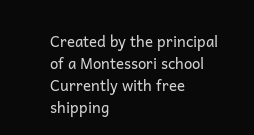Created by the principal of a Montessori school
Currently with free shipping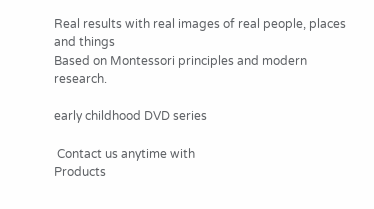Real results with real images of real people, places and things
Based on Montessori principles and modern research.

early childhood DVD series

 Contact us anytime with
Products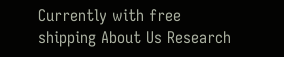Currently with free shipping About Us Research